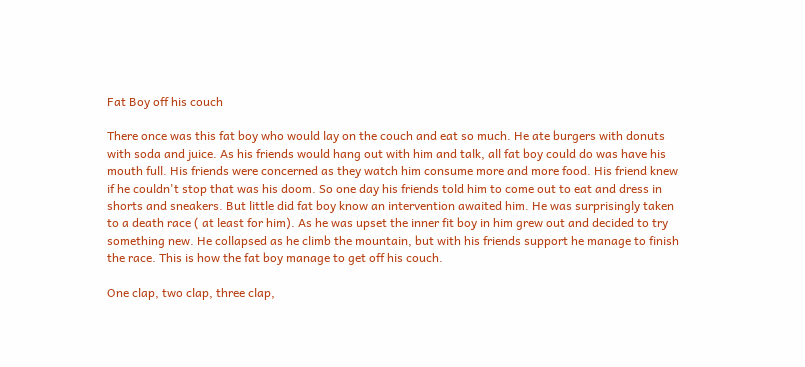Fat Boy off his couch

There once was this fat boy who would lay on the couch and eat so much. He ate burgers with donuts with soda and juice. As his friends would hang out with him and talk, all fat boy could do was have his mouth full. His friends were concerned as they watch him consume more and more food. His friend knew if he couldn't stop that was his doom. So one day his friends told him to come out to eat and dress in shorts and sneakers. But little did fat boy know an intervention awaited him. He was surprisingly taken to a death race ( at least for him). As he was upset the inner fit boy in him grew out and decided to try something new. He collapsed as he climb the mountain, but with his friends support he manage to finish the race. This is how the fat boy manage to get off his couch.

One clap, two clap, three clap,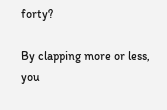forty?

By clapping more or less, you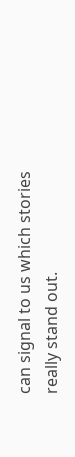can signal to us which stories really stand out.